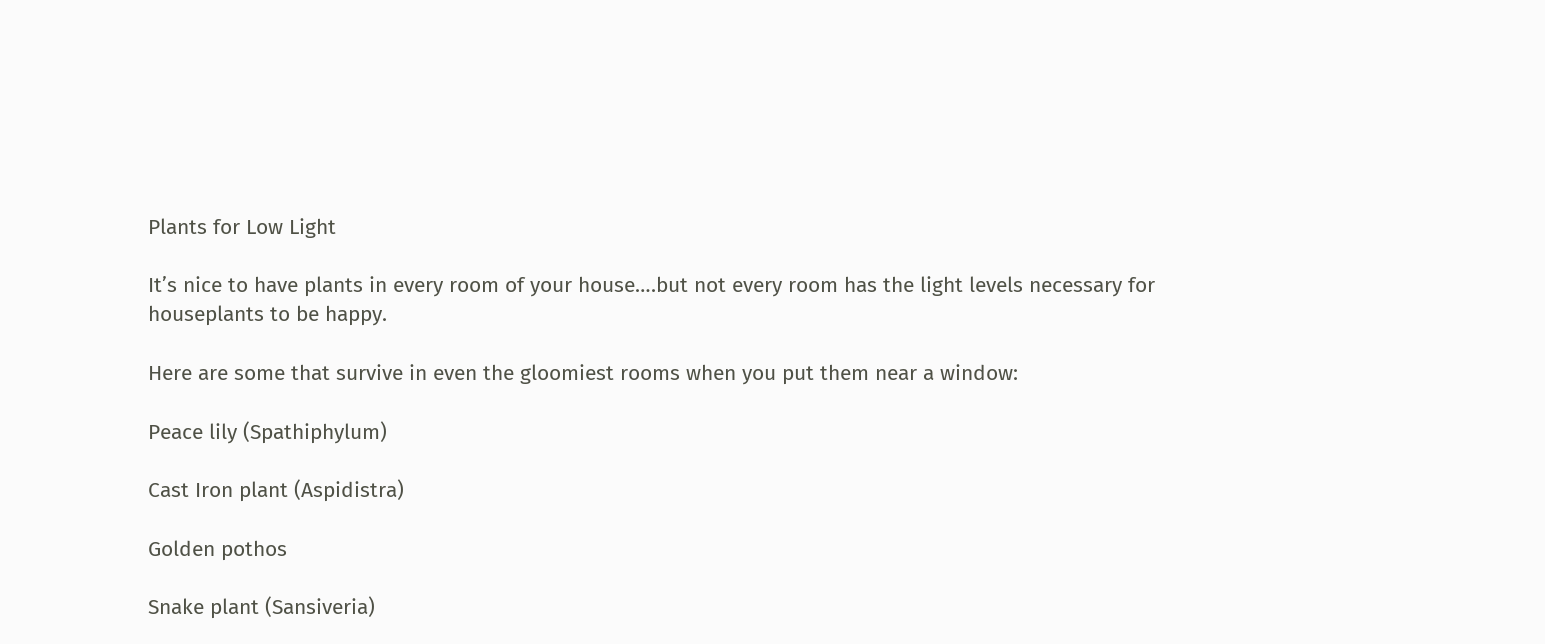Plants for Low Light

It’s nice to have plants in every room of your house….but not every room has the light levels necessary for houseplants to be happy.

Here are some that survive in even the gloomiest rooms when you put them near a window:

Peace lily (Spathiphylum)

Cast Iron plant (Aspidistra)

Golden pothos

Snake plant (Sansiveria)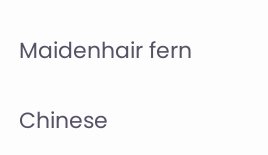Maidenhair fern

Chinese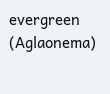evergreen (Aglaonema)